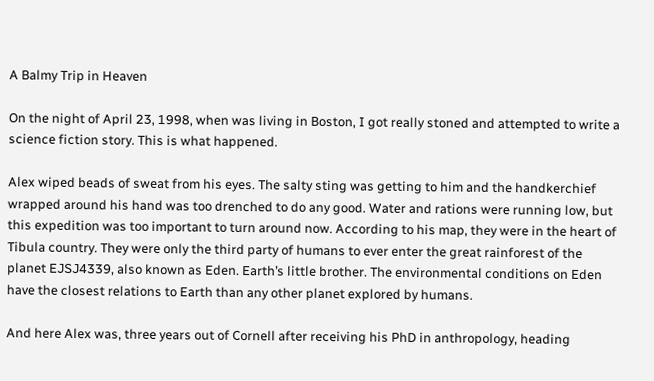A Balmy Trip in Heaven

On the night of April 23, 1998, when was living in Boston, I got really stoned and attempted to write a science fiction story. This is what happened.

Alex wiped beads of sweat from his eyes. The salty sting was getting to him and the handkerchief wrapped around his hand was too drenched to do any good. Water and rations were running low, but this expedition was too important to turn around now. According to his map, they were in the heart of Tibula country. They were only the third party of humans to ever enter the great rainforest of the planet EJSJ4339, also known as Eden. Earth’s little brother. The environmental conditions on Eden have the closest relations to Earth than any other planet explored by humans.

And here Alex was, three years out of Cornell after receiving his PhD in anthropology, heading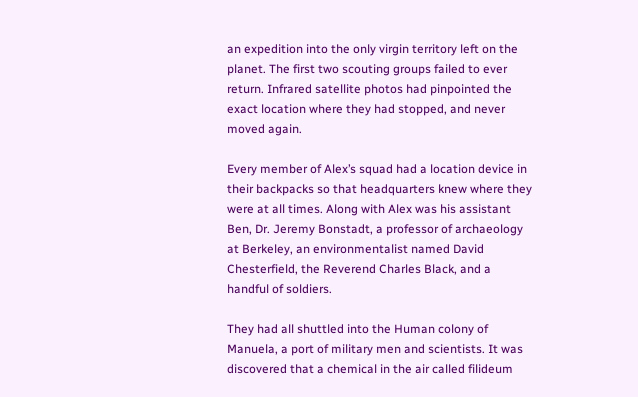an expedition into the only virgin territory left on the planet. The first two scouting groups failed to ever return. Infrared satellite photos had pinpointed the exact location where they had stopped, and never moved again.

Every member of Alex’s squad had a location device in their backpacks so that headquarters knew where they were at all times. Along with Alex was his assistant Ben, Dr. Jeremy Bonstadt, a professor of archaeology at Berkeley, an environmentalist named David Chesterfield, the Reverend Charles Black, and a handful of soldiers.

They had all shuttled into the Human colony of Manuela, a port of military men and scientists. It was discovered that a chemical in the air called filideum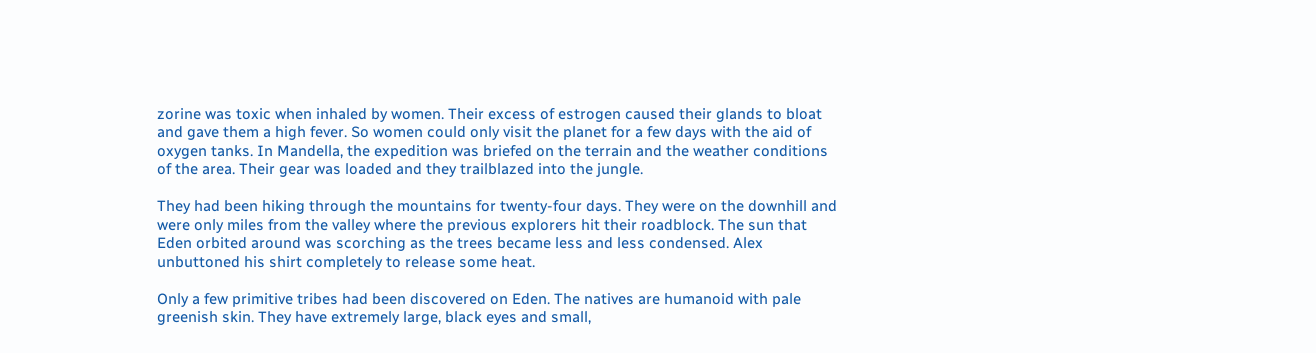zorine was toxic when inhaled by women. Their excess of estrogen caused their glands to bloat and gave them a high fever. So women could only visit the planet for a few days with the aid of oxygen tanks. In Mandella, the expedition was briefed on the terrain and the weather conditions of the area. Their gear was loaded and they trailblazed into the jungle.

They had been hiking through the mountains for twenty-four days. They were on the downhill and were only miles from the valley where the previous explorers hit their roadblock. The sun that Eden orbited around was scorching as the trees became less and less condensed. Alex unbuttoned his shirt completely to release some heat.

Only a few primitive tribes had been discovered on Eden. The natives are humanoid with pale greenish skin. They have extremely large, black eyes and small,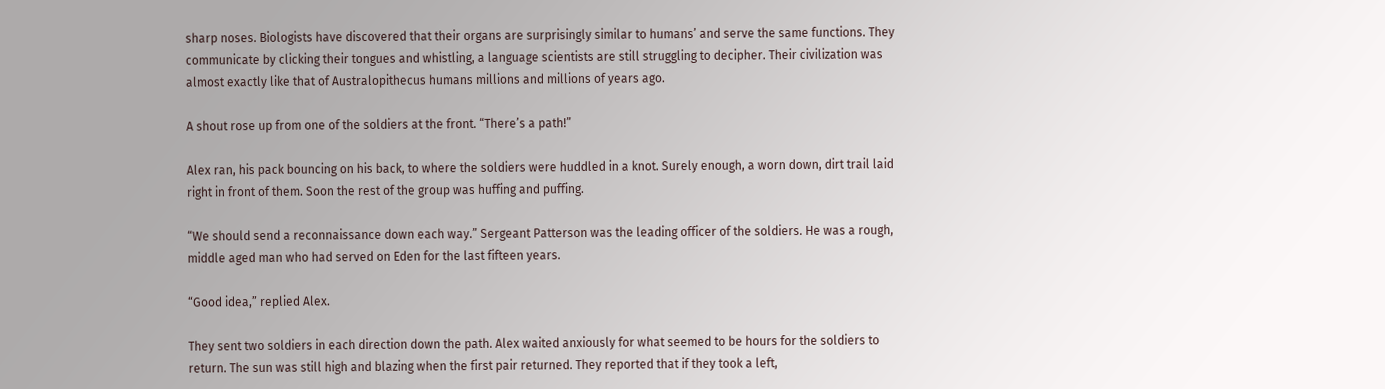sharp noses. Biologists have discovered that their organs are surprisingly similar to humans’ and serve the same functions. They communicate by clicking their tongues and whistling, a language scientists are still struggling to decipher. Their civilization was almost exactly like that of Australopithecus humans millions and millions of years ago.

A shout rose up from one of the soldiers at the front. “There’s a path!”

Alex ran, his pack bouncing on his back, to where the soldiers were huddled in a knot. Surely enough, a worn down, dirt trail laid right in front of them. Soon the rest of the group was huffing and puffing.

“We should send a reconnaissance down each way.” Sergeant Patterson was the leading officer of the soldiers. He was a rough, middle aged man who had served on Eden for the last fifteen years.

“Good idea,” replied Alex.

They sent two soldiers in each direction down the path. Alex waited anxiously for what seemed to be hours for the soldiers to return. The sun was still high and blazing when the first pair returned. They reported that if they took a left,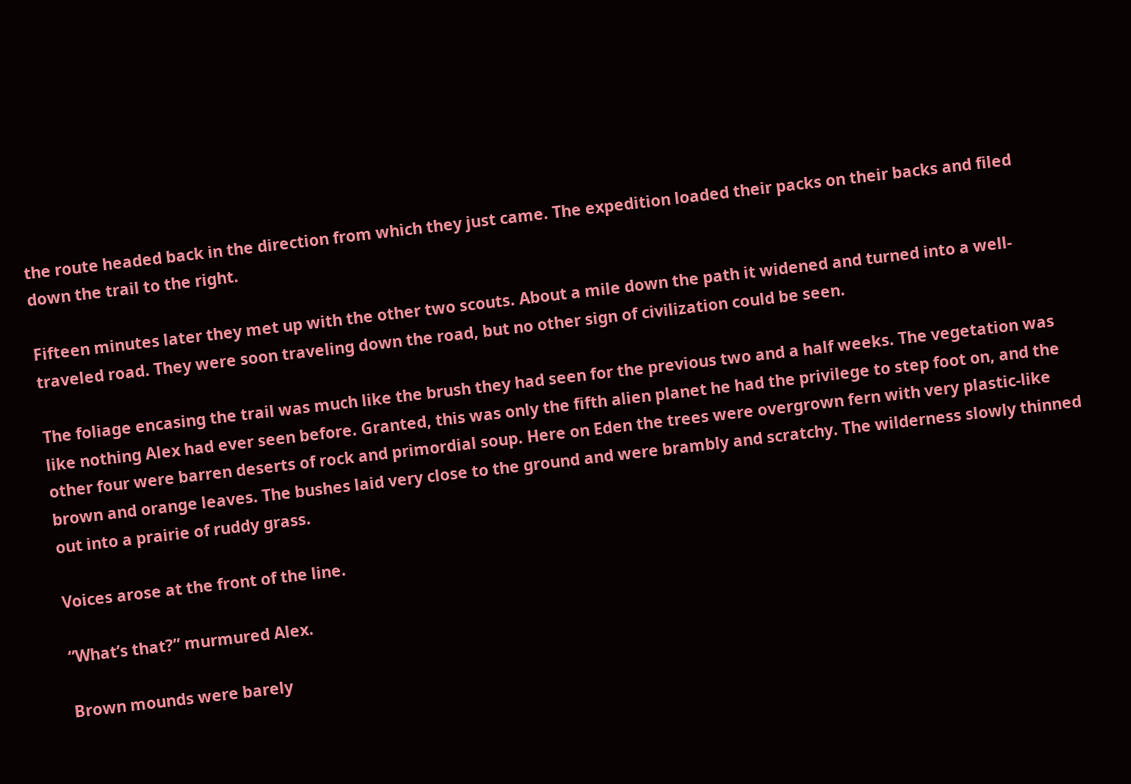the route headed back in the direction from which they just came. The expedition loaded their packs on their backs and filed down the trail to the right.

Fifteen minutes later they met up with the other two scouts. About a mile down the path it widened and turned into a well-traveled road. They were soon traveling down the road, but no other sign of civilization could be seen.

The foliage encasing the trail was much like the brush they had seen for the previous two and a half weeks. The vegetation was like nothing Alex had ever seen before. Granted, this was only the fifth alien planet he had the privilege to step foot on, and the other four were barren deserts of rock and primordial soup. Here on Eden the trees were overgrown fern with very plastic-like brown and orange leaves. The bushes laid very close to the ground and were brambly and scratchy. The wilderness slowly thinned out into a prairie of ruddy grass.

Voices arose at the front of the line.

“What’s that?” murmured Alex.

Brown mounds were barely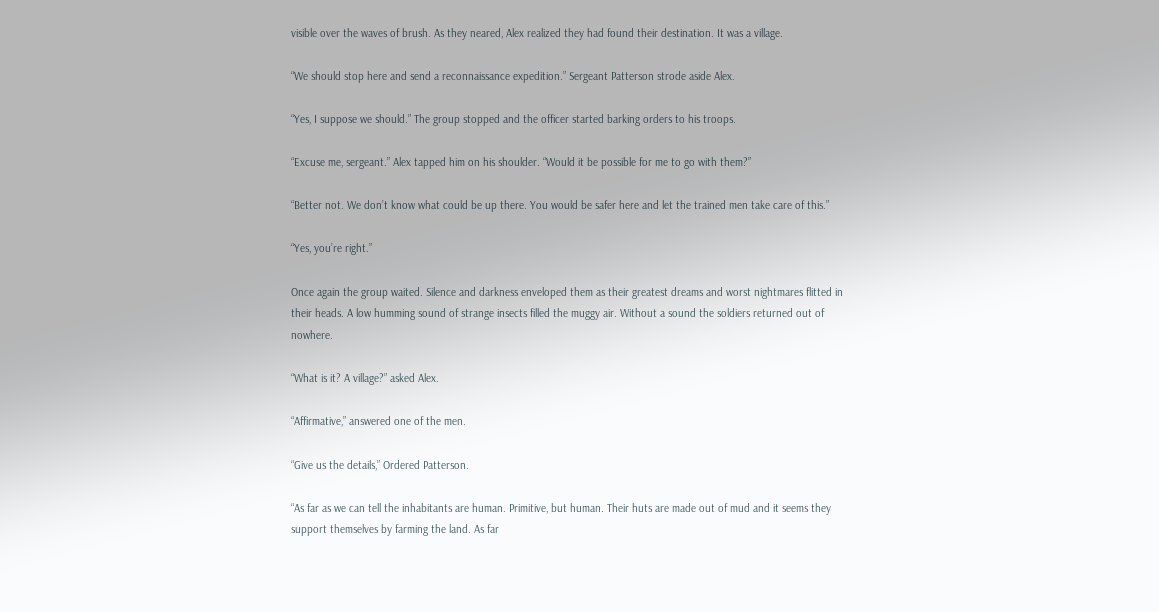visible over the waves of brush. As they neared, Alex realized they had found their destination. It was a village.

“We should stop here and send a reconnaissance expedition.” Sergeant Patterson strode aside Alex.

“Yes, I suppose we should.” The group stopped and the officer started barking orders to his troops.

“Excuse me, sergeant.” Alex tapped him on his shoulder. “Would it be possible for me to go with them?”

“Better not. We don’t know what could be up there. You would be safer here and let the trained men take care of this.”

“Yes, you’re right.”

Once again the group waited. Silence and darkness enveloped them as their greatest dreams and worst nightmares flitted in their heads. A low humming sound of strange insects filled the muggy air. Without a sound the soldiers returned out of nowhere.

“What is it? A village?” asked Alex.

“Affirmative,” answered one of the men.

“Give us the details,” Ordered Patterson.

“As far as we can tell the inhabitants are human. Primitive, but human. Their huts are made out of mud and it seems they support themselves by farming the land. As far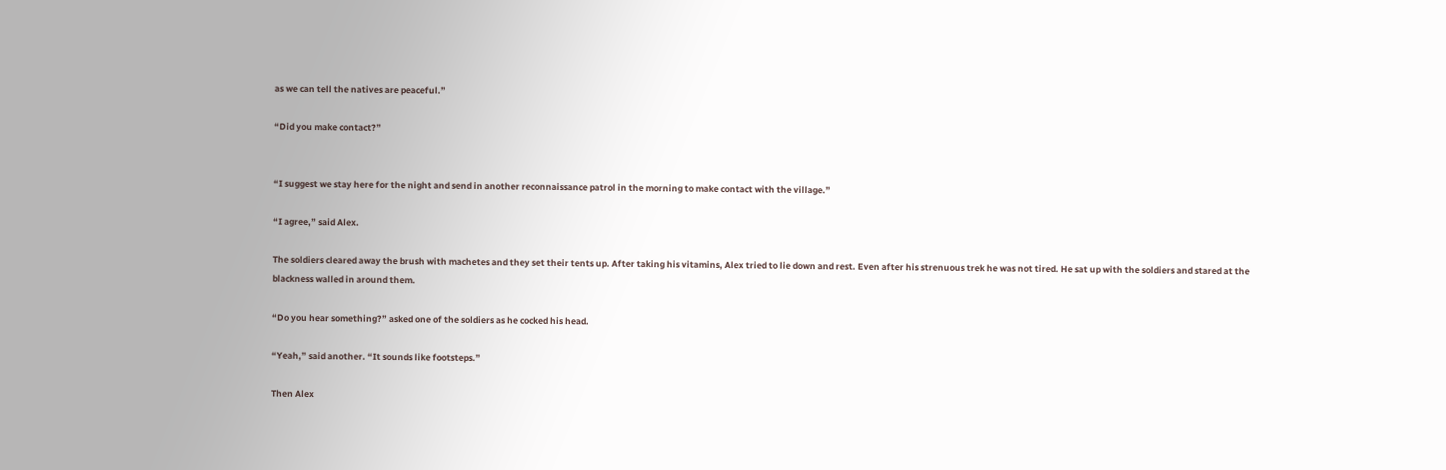as we can tell the natives are peaceful.”

“Did you make contact?”


“I suggest we stay here for the night and send in another reconnaissance patrol in the morning to make contact with the village.”

“I agree,” said Alex.

The soldiers cleared away the brush with machetes and they set their tents up. After taking his vitamins, Alex tried to lie down and rest. Even after his strenuous trek he was not tired. He sat up with the soldiers and stared at the blackness walled in around them.

“Do you hear something?” asked one of the soldiers as he cocked his head.

“Yeah,” said another. “It sounds like footsteps.”

Then Alex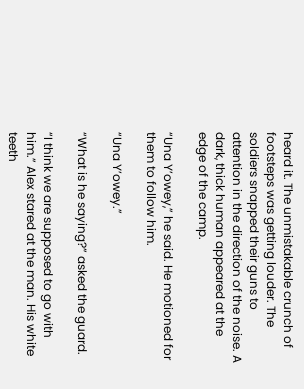heard it. The unmistakable crunch of footsteps was getting louder. The soldiers snapped their guns to attention in the direction of the noise. A dark, thick human appeared at the edge of the camp.

“Una Y’owey,” he said. He motioned for them to follow him.

“Una Y’owey.”

“What is he saying?” asked the guard.

“I think we are supposed to go with him.” Alex stared at the man. His white teeth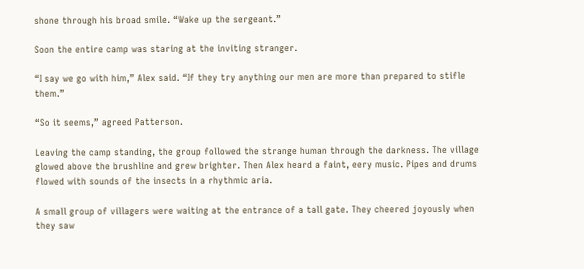shone through his broad smile. “Wake up the sergeant.”

Soon the entire camp was staring at the inviting stranger.

“I say we go with him,” Alex said. “If they try anything our men are more than prepared to stifle them.”

“So it seems,” agreed Patterson.

Leaving the camp standing, the group followed the strange human through the darkness. The village glowed above the brushline and grew brighter. Then Alex heard a faint, eery music. Pipes and drums flowed with sounds of the insects in a rhythmic aria.

A small group of villagers were waiting at the entrance of a tall gate. They cheered joyously when they saw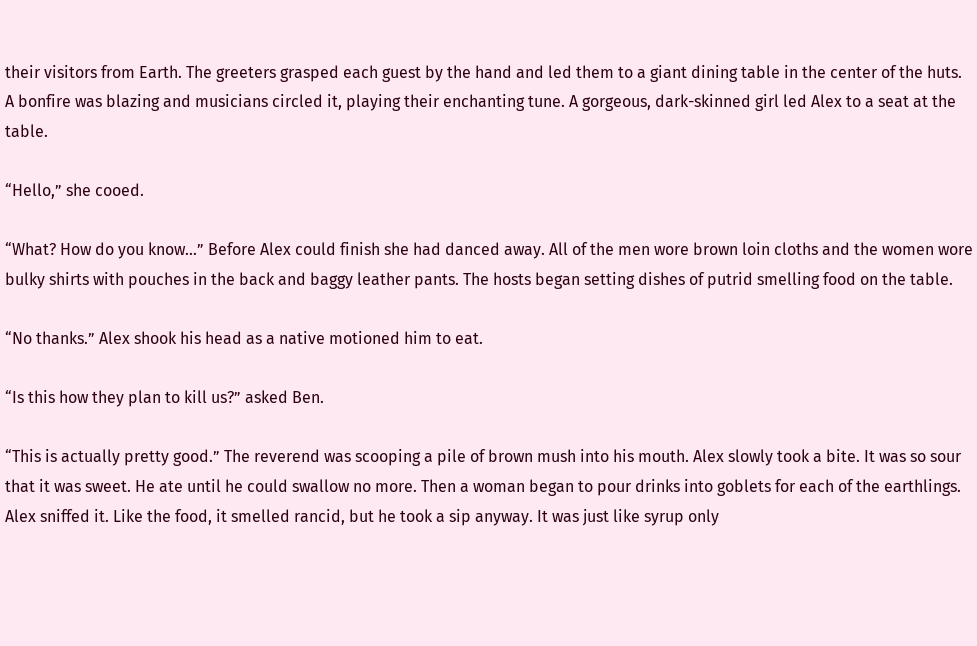their visitors from Earth. The greeters grasped each guest by the hand and led them to a giant dining table in the center of the huts. A bonfire was blazing and musicians circled it, playing their enchanting tune. A gorgeous, dark-skinned girl led Alex to a seat at the table.

“Hello,” she cooed.

“What? How do you know…” Before Alex could finish she had danced away. All of the men wore brown loin cloths and the women wore bulky shirts with pouches in the back and baggy leather pants. The hosts began setting dishes of putrid smelling food on the table.

“No thanks.” Alex shook his head as a native motioned him to eat.

“Is this how they plan to kill us?” asked Ben.

“This is actually pretty good.” The reverend was scooping a pile of brown mush into his mouth. Alex slowly took a bite. It was so sour that it was sweet. He ate until he could swallow no more. Then a woman began to pour drinks into goblets for each of the earthlings. Alex sniffed it. Like the food, it smelled rancid, but he took a sip anyway. It was just like syrup only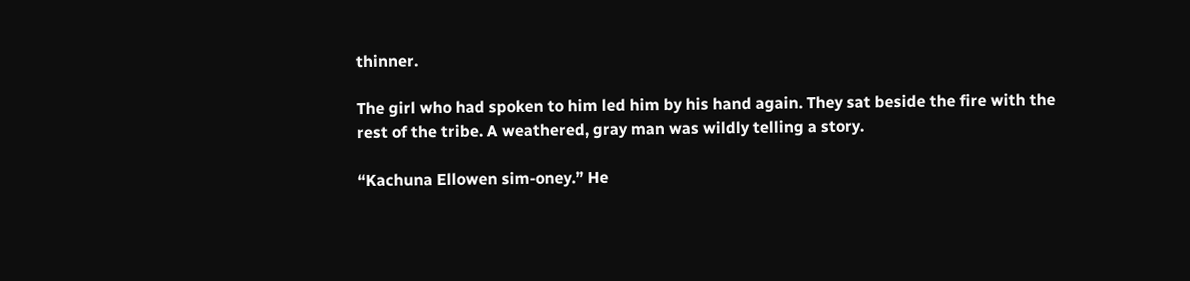thinner.

The girl who had spoken to him led him by his hand again. They sat beside the fire with the rest of the tribe. A weathered, gray man was wildly telling a story.

“Kachuna Ellowen sim-oney.” He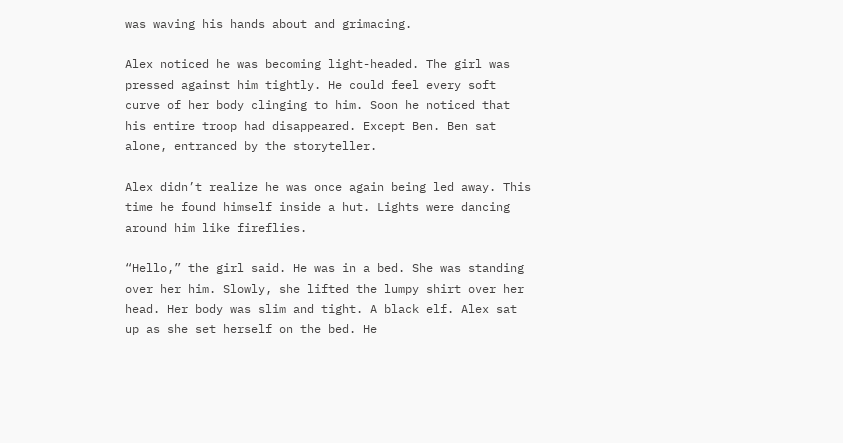was waving his hands about and grimacing.

Alex noticed he was becoming light-headed. The girl was pressed against him tightly. He could feel every soft curve of her body clinging to him. Soon he noticed that his entire troop had disappeared. Except Ben. Ben sat alone, entranced by the storyteller.

Alex didn’t realize he was once again being led away. This time he found himself inside a hut. Lights were dancing around him like fireflies.

“Hello,” the girl said. He was in a bed. She was standing over her him. Slowly, she lifted the lumpy shirt over her head. Her body was slim and tight. A black elf. Alex sat up as she set herself on the bed. He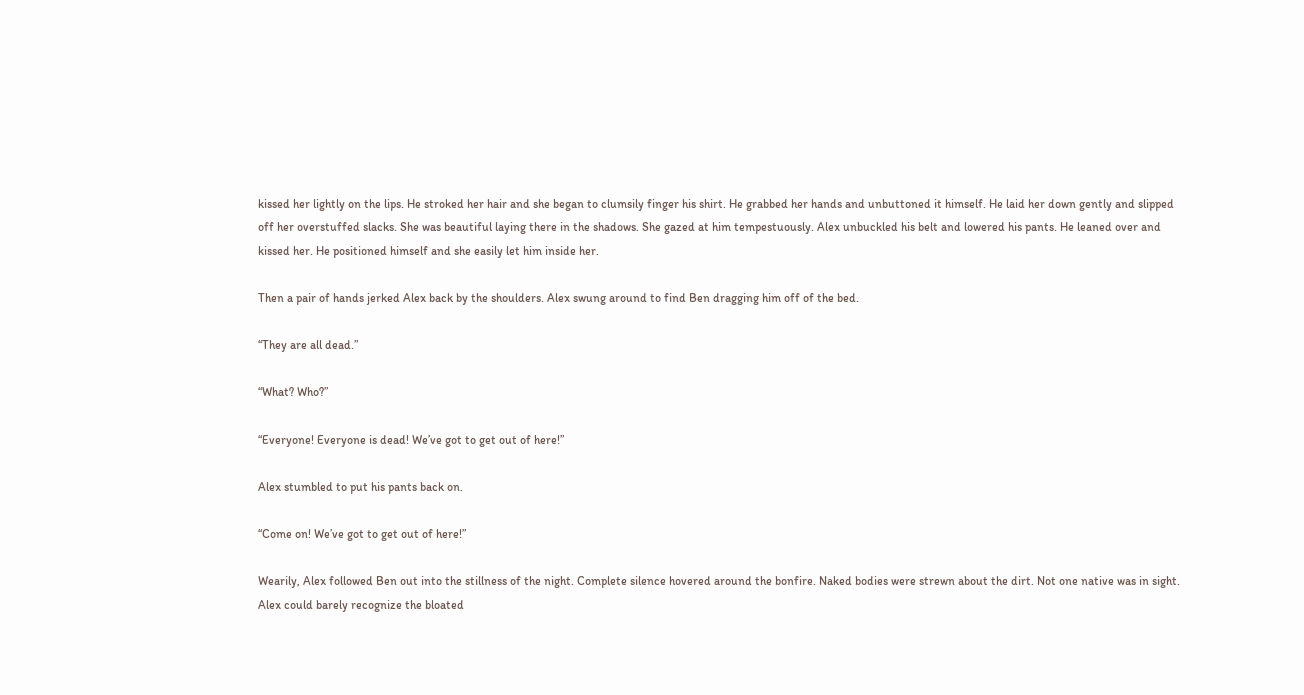kissed her lightly on the lips. He stroked her hair and she began to clumsily finger his shirt. He grabbed her hands and unbuttoned it himself. He laid her down gently and slipped off her overstuffed slacks. She was beautiful laying there in the shadows. She gazed at him tempestuously. Alex unbuckled his belt and lowered his pants. He leaned over and kissed her. He positioned himself and she easily let him inside her.

Then a pair of hands jerked Alex back by the shoulders. Alex swung around to find Ben dragging him off of the bed.

“They are all dead.”

“What? Who?”

“Everyone! Everyone is dead! We’ve got to get out of here!”

Alex stumbled to put his pants back on.

“Come on! We’ve got to get out of here!”

Wearily, Alex followed Ben out into the stillness of the night. Complete silence hovered around the bonfire. Naked bodies were strewn about the dirt. Not one native was in sight. Alex could barely recognize the bloated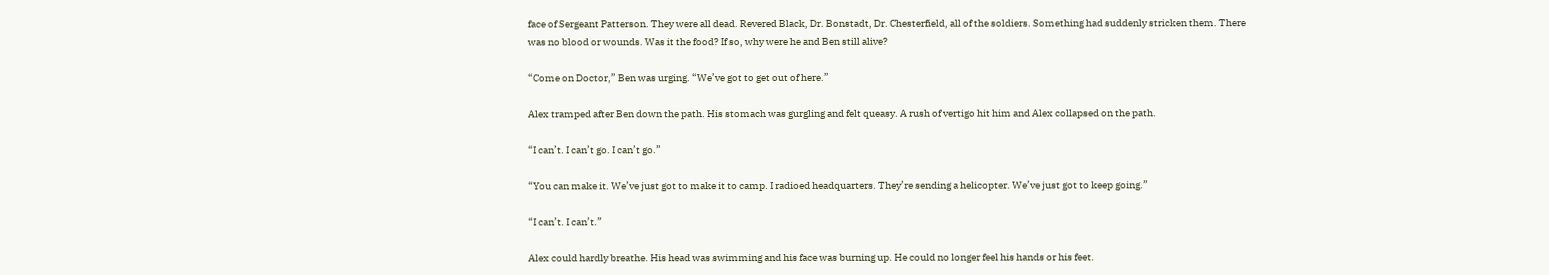face of Sergeant Patterson. They were all dead. Revered Black, Dr. Bonstadt, Dr. Chesterfield, all of the soldiers. Something had suddenly stricken them. There was no blood or wounds. Was it the food? If so, why were he and Ben still alive?

“Come on Doctor,” Ben was urging. “We’ve got to get out of here.”

Alex tramped after Ben down the path. His stomach was gurgling and felt queasy. A rush of vertigo hit him and Alex collapsed on the path.

“I can’t. I can’t go. I can’t go.”

“You can make it. We’ve just got to make it to camp. I radioed headquarters. They’re sending a helicopter. We’ve just got to keep going.”

“I can’t. I can’t.”

Alex could hardly breathe. His head was swimming and his face was burning up. He could no longer feel his hands or his feet.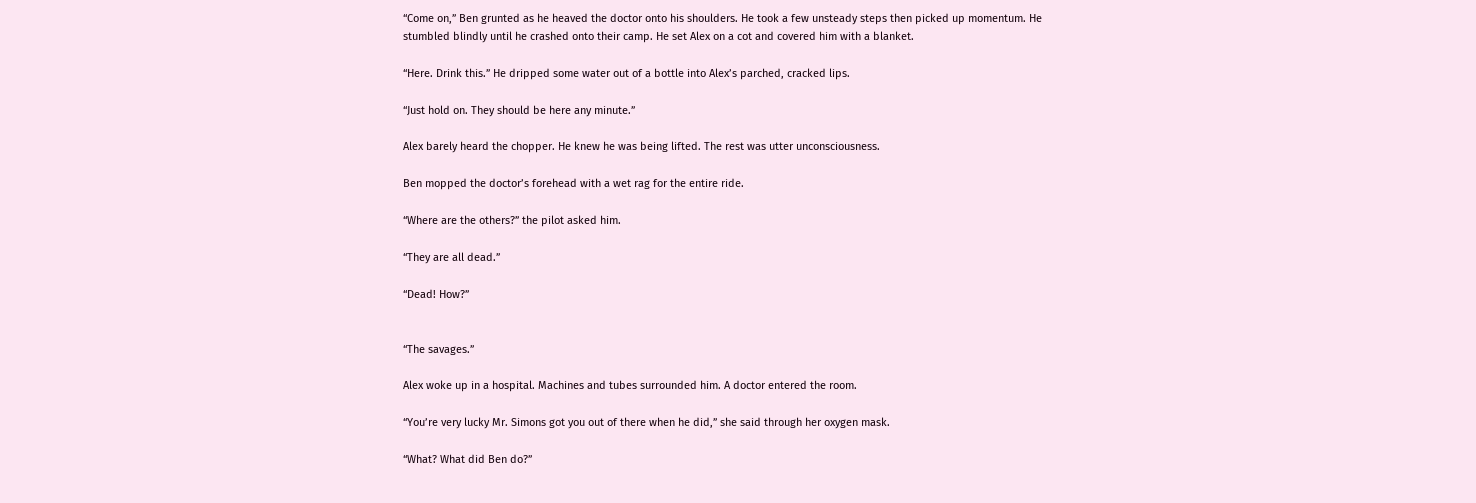“Come on,” Ben grunted as he heaved the doctor onto his shoulders. He took a few unsteady steps then picked up momentum. He stumbled blindly until he crashed onto their camp. He set Alex on a cot and covered him with a blanket.

“Here. Drink this.” He dripped some water out of a bottle into Alex’s parched, cracked lips.

“Just hold on. They should be here any minute.”

Alex barely heard the chopper. He knew he was being lifted. The rest was utter unconsciousness.

Ben mopped the doctor’s forehead with a wet rag for the entire ride.

“Where are the others?” the pilot asked him.

“They are all dead.”

“Dead! How?”


“The savages.”

Alex woke up in a hospital. Machines and tubes surrounded him. A doctor entered the room.

“You’re very lucky Mr. Simons got you out of there when he did,” she said through her oxygen mask.

“What? What did Ben do?”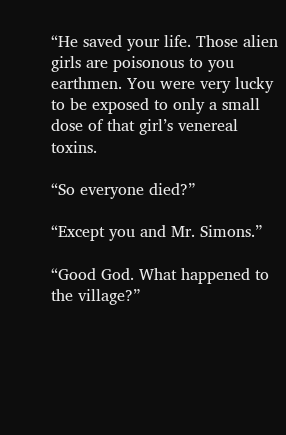“He saved your life. Those alien girls are poisonous to you earthmen. You were very lucky to be exposed to only a small dose of that girl’s venereal toxins.

“So everyone died?”

“Except you and Mr. Simons.”

“Good God. What happened to the village?”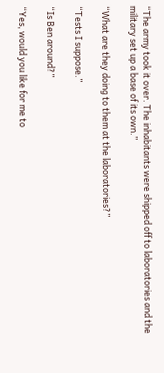“The army took it over. The inhabitants were shipped off to laboratories and the military set up a base of its own.”

“What are they doing to them at the laboratories?”

“Tests I suppose.”

“Is Ben around?”

“Yes, would you like for me to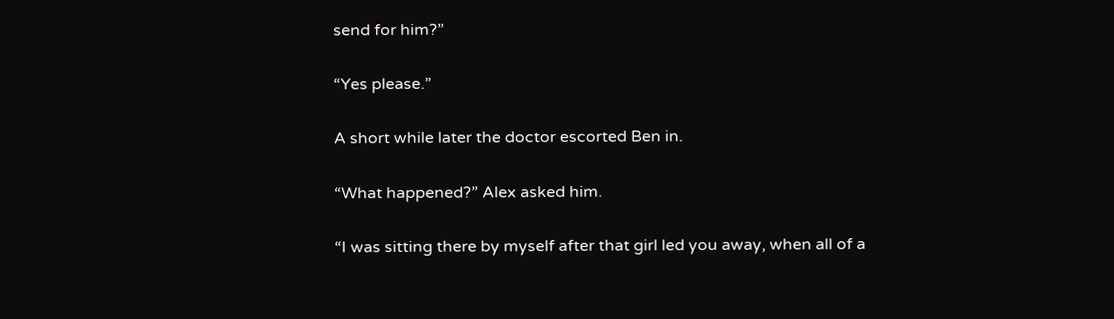send for him?”

“Yes please.”

A short while later the doctor escorted Ben in.

“What happened?” Alex asked him.

“I was sitting there by myself after that girl led you away, when all of a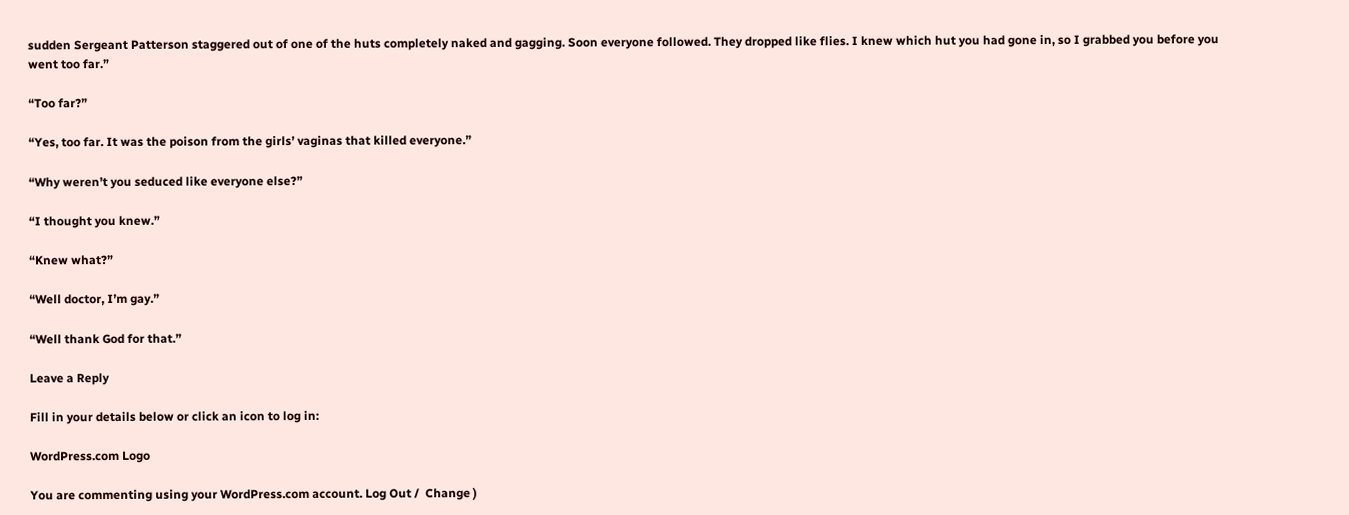sudden Sergeant Patterson staggered out of one of the huts completely naked and gagging. Soon everyone followed. They dropped like flies. I knew which hut you had gone in, so I grabbed you before you went too far.”

“Too far?”

“Yes, too far. It was the poison from the girls’ vaginas that killed everyone.”

“Why weren’t you seduced like everyone else?”

“I thought you knew.”

“Knew what?”

“Well doctor, I’m gay.”

“Well thank God for that.”

Leave a Reply

Fill in your details below or click an icon to log in:

WordPress.com Logo

You are commenting using your WordPress.com account. Log Out /  Change )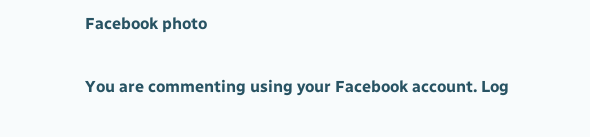Facebook photo

You are commenting using your Facebook account. Log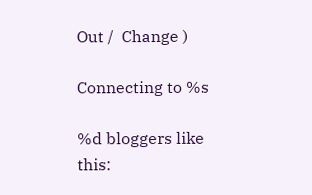Out /  Change )

Connecting to %s

%d bloggers like this: